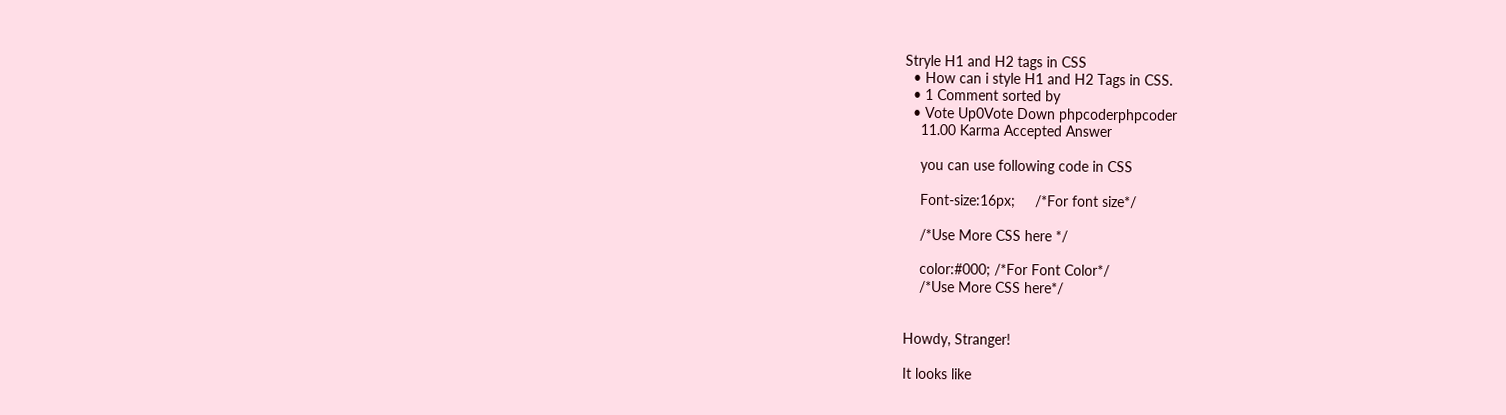Stryle H1 and H2 tags in CSS
  • How can i style H1 and H2 Tags in CSS.
  • 1 Comment sorted by
  • Vote Up0Vote Down phpcoderphpcoder
    11.00 Karma Accepted Answer

    you can use following code in CSS

    Font-size:16px;     /*For font size*/

    /*Use More CSS here */

    color:#000; /*For Font Color*/
    /*Use More CSS here*/


Howdy, Stranger!

It looks like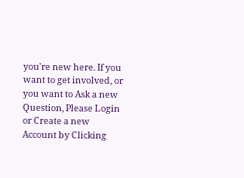you're new here. If you want to get involved, or you want to Ask a new Question, Please Login or Create a new Account by Clicking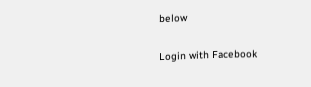below

Login with Facebook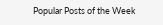Popular Posts of the Week